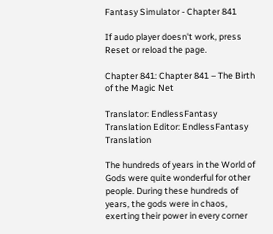Fantasy Simulator - Chapter 841

If audo player doesn't work, press Reset or reload the page.

Chapter 841: Chapter 841 – The Birth of the Magic Net

Translator: EndlessFantasy Translation Editor: EndlessFantasy Translation

The hundreds of years in the World of Gods were quite wonderful for other people. During these hundreds of years, the gods were in chaos, exerting their power in every corner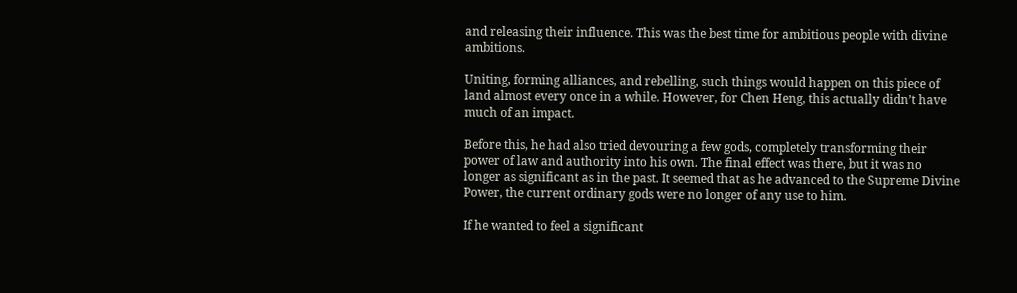and releasing their influence. This was the best time for ambitious people with divine ambitions.

Uniting, forming alliances, and rebelling, such things would happen on this piece of land almost every once in a while. However, for Chen Heng, this actually didn’t have much of an impact.

Before this, he had also tried devouring a few gods, completely transforming their power of law and authority into his own. The final effect was there, but it was no longer as significant as in the past. It seemed that as he advanced to the Supreme Divine Power, the current ordinary gods were no longer of any use to him.

If he wanted to feel a significant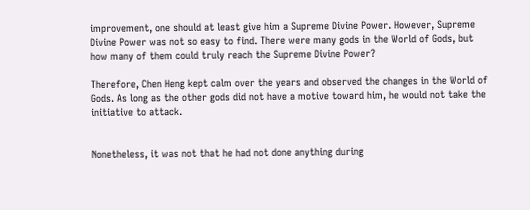improvement, one should at least give him a Supreme Divine Power. However, Supreme Divine Power was not so easy to find. There were many gods in the World of Gods, but how many of them could truly reach the Supreme Divine Power?

Therefore, Chen Heng kept calm over the years and observed the changes in the World of Gods. As long as the other gods did not have a motive toward him, he would not take the initiative to attack.


Nonetheless, it was not that he had not done anything during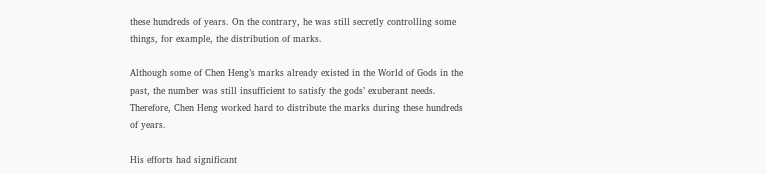these hundreds of years. On the contrary, he was still secretly controlling some things, for example, the distribution of marks.

Although some of Chen Heng’s marks already existed in the World of Gods in the past, the number was still insufficient to satisfy the gods’ exuberant needs. Therefore, Chen Heng worked hard to distribute the marks during these hundreds of years.

His efforts had significant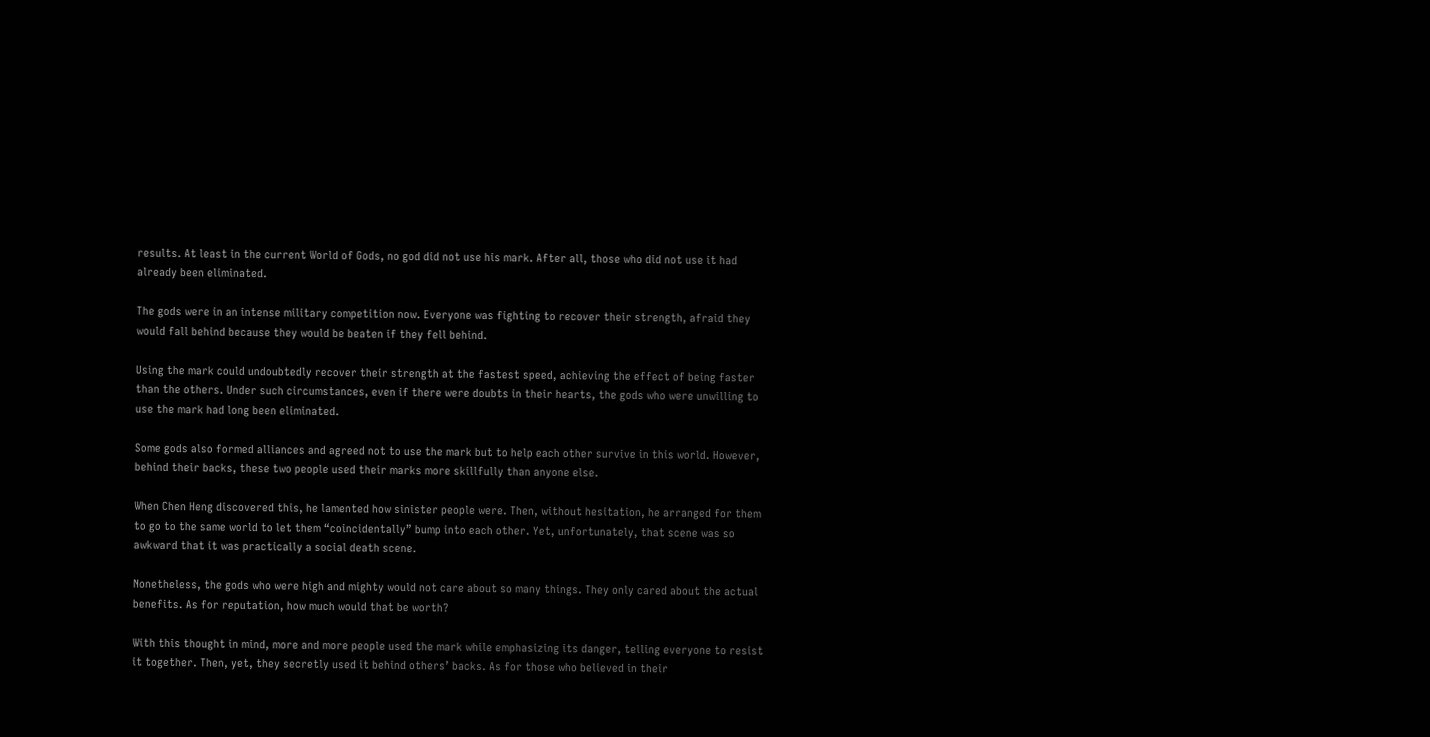results. At least in the current World of Gods, no god did not use his mark. After all, those who did not use it had already been eliminated.

The gods were in an intense military competition now. Everyone was fighting to recover their strength, afraid they would fall behind because they would be beaten if they fell behind.

Using the mark could undoubtedly recover their strength at the fastest speed, achieving the effect of being faster than the others. Under such circumstances, even if there were doubts in their hearts, the gods who were unwilling to use the mark had long been eliminated.

Some gods also formed alliances and agreed not to use the mark but to help each other survive in this world. However, behind their backs, these two people used their marks more skillfully than anyone else.

When Chen Heng discovered this, he lamented how sinister people were. Then, without hesitation, he arranged for them to go to the same world to let them “coincidentally” bump into each other. Yet, unfortunately, that scene was so awkward that it was practically a social death scene.

Nonetheless, the gods who were high and mighty would not care about so many things. They only cared about the actual benefits. As for reputation, how much would that be worth?

With this thought in mind, more and more people used the mark while emphasizing its danger, telling everyone to resist it together. Then, yet, they secretly used it behind others’ backs. As for those who believed in their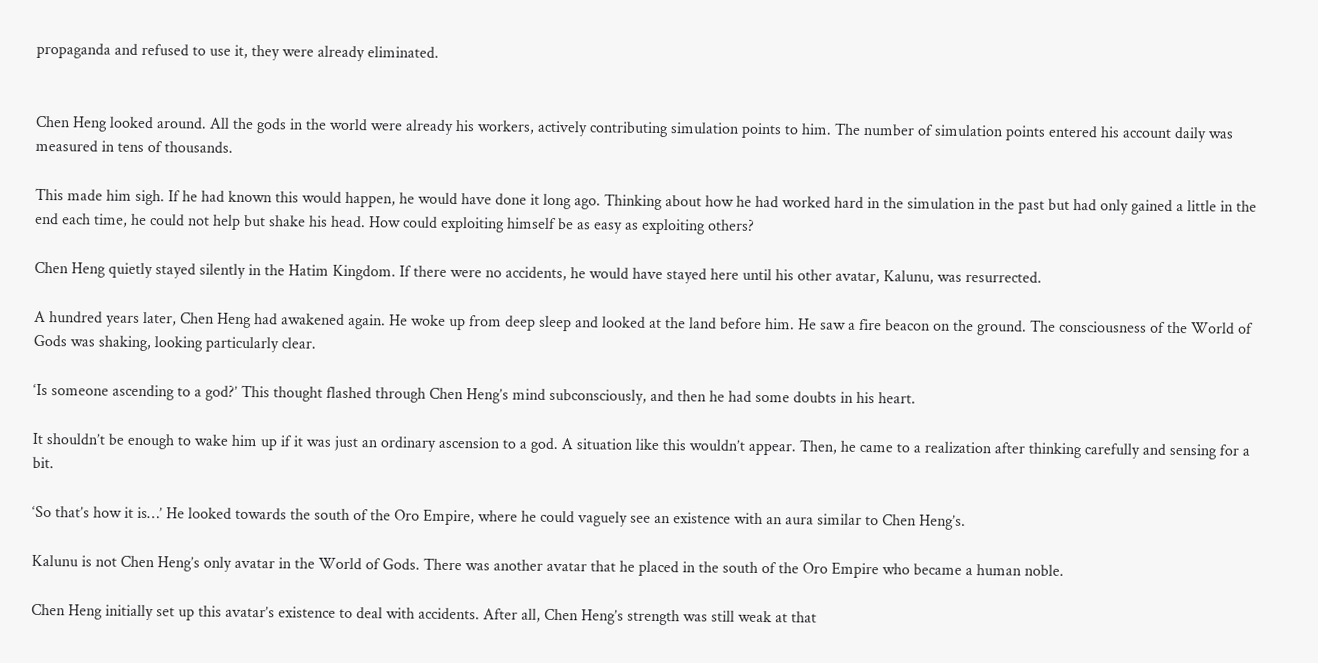propaganda and refused to use it, they were already eliminated.


Chen Heng looked around. All the gods in the world were already his workers, actively contributing simulation points to him. The number of simulation points entered his account daily was measured in tens of thousands.

This made him sigh. If he had known this would happen, he would have done it long ago. Thinking about how he had worked hard in the simulation in the past but had only gained a little in the end each time, he could not help but shake his head. How could exploiting himself be as easy as exploiting others?

Chen Heng quietly stayed silently in the Hatim Kingdom. If there were no accidents, he would have stayed here until his other avatar, Kalunu, was resurrected.

A hundred years later, Chen Heng had awakened again. He woke up from deep sleep and looked at the land before him. He saw a fire beacon on the ground. The consciousness of the World of Gods was shaking, looking particularly clear.

‘Is someone ascending to a god?’ This thought flashed through Chen Heng’s mind subconsciously, and then he had some doubts in his heart.

It shouldn’t be enough to wake him up if it was just an ordinary ascension to a god. A situation like this wouldn’t appear. Then, he came to a realization after thinking carefully and sensing for a bit.

‘So that’s how it is…’ He looked towards the south of the Oro Empire, where he could vaguely see an existence with an aura similar to Chen Heng’s.

Kalunu is not Chen Heng’s only avatar in the World of Gods. There was another avatar that he placed in the south of the Oro Empire who became a human noble.

Chen Heng initially set up this avatar’s existence to deal with accidents. After all, Chen Heng’s strength was still weak at that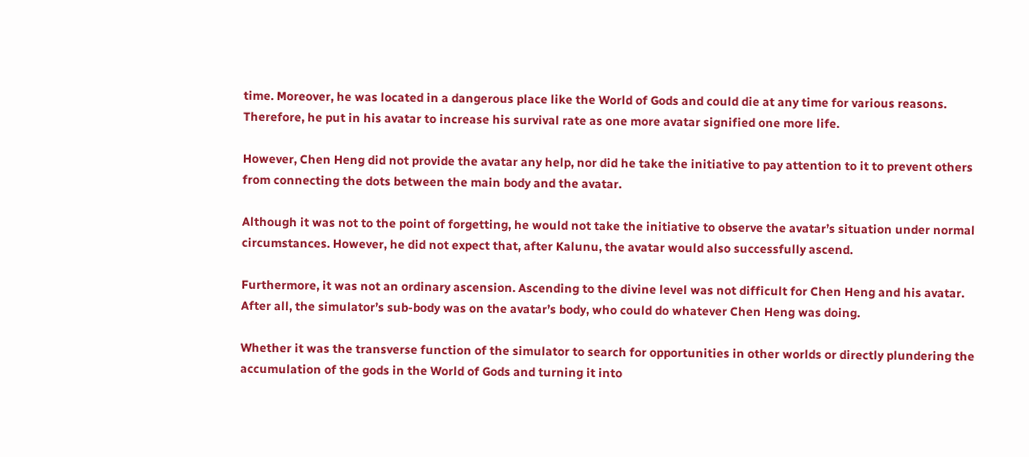time. Moreover, he was located in a dangerous place like the World of Gods and could die at any time for various reasons. Therefore, he put in his avatar to increase his survival rate as one more avatar signified one more life.

However, Chen Heng did not provide the avatar any help, nor did he take the initiative to pay attention to it to prevent others from connecting the dots between the main body and the avatar.

Although it was not to the point of forgetting, he would not take the initiative to observe the avatar’s situation under normal circumstances. However, he did not expect that, after Kalunu, the avatar would also successfully ascend.

Furthermore, it was not an ordinary ascension. Ascending to the divine level was not difficult for Chen Heng and his avatar. After all, the simulator’s sub-body was on the avatar’s body, who could do whatever Chen Heng was doing.

Whether it was the transverse function of the simulator to search for opportunities in other worlds or directly plundering the accumulation of the gods in the World of Gods and turning it into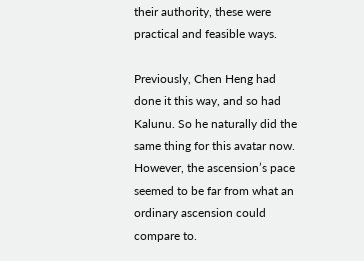their authority, these were practical and feasible ways.

Previously, Chen Heng had done it this way, and so had Kalunu. So he naturally did the same thing for this avatar now. However, the ascension’s pace seemed to be far from what an ordinary ascension could compare to.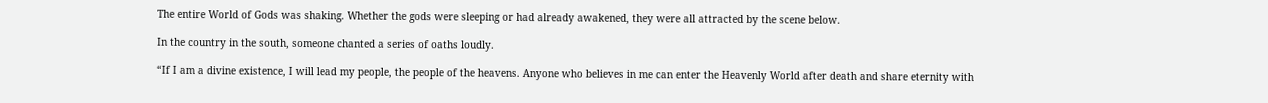The entire World of Gods was shaking. Whether the gods were sleeping or had already awakened, they were all attracted by the scene below.

In the country in the south, someone chanted a series of oaths loudly.

“If I am a divine existence, I will lead my people, the people of the heavens. Anyone who believes in me can enter the Heavenly World after death and share eternity with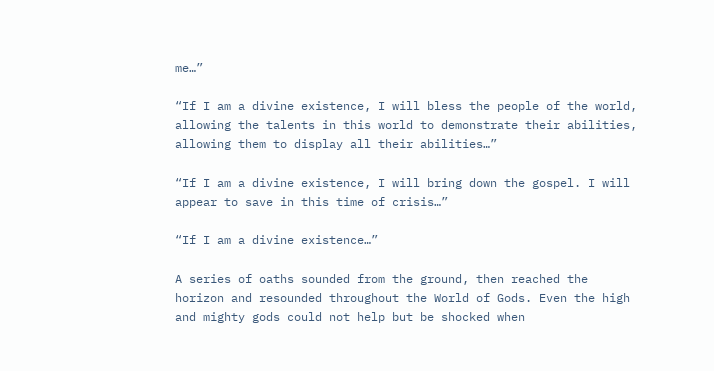me…”

“If I am a divine existence, I will bless the people of the world, allowing the talents in this world to demonstrate their abilities, allowing them to display all their abilities…”

“If I am a divine existence, I will bring down the gospel. I will appear to save in this time of crisis…”

“If I am a divine existence…”

A series of oaths sounded from the ground, then reached the horizon and resounded throughout the World of Gods. Even the high and mighty gods could not help but be shocked when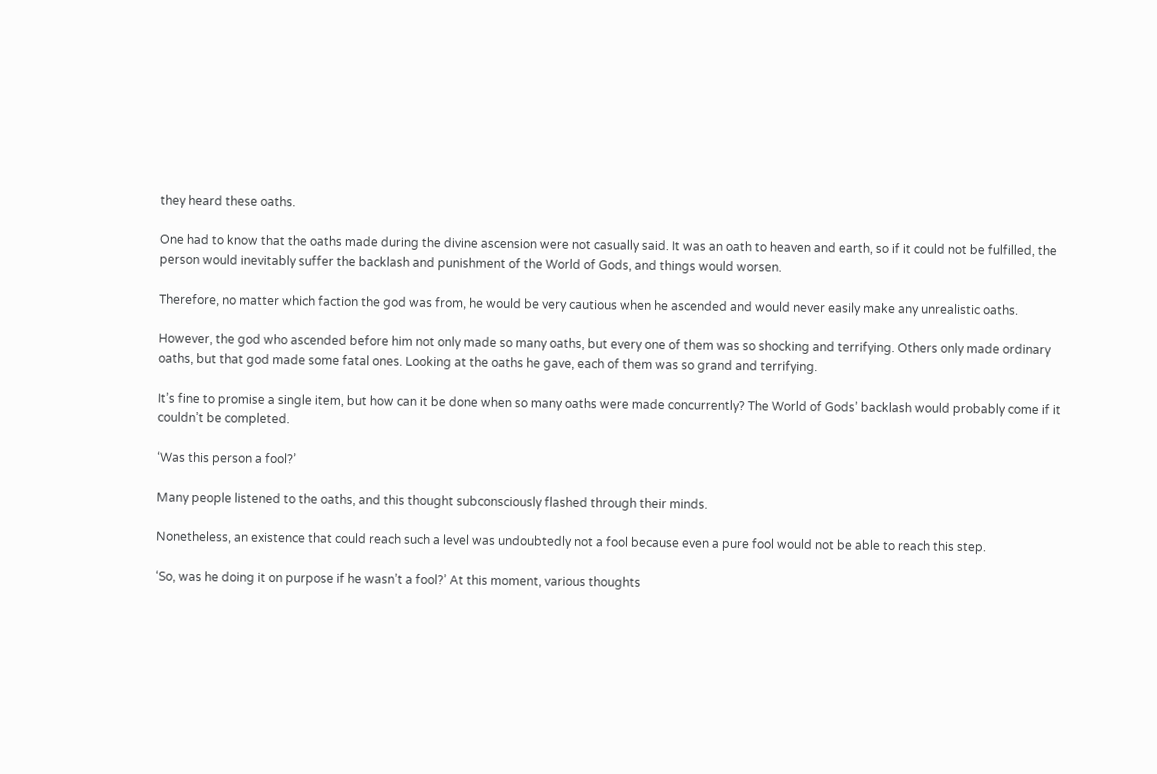they heard these oaths.

One had to know that the oaths made during the divine ascension were not casually said. It was an oath to heaven and earth, so if it could not be fulfilled, the person would inevitably suffer the backlash and punishment of the World of Gods, and things would worsen.

Therefore, no matter which faction the god was from, he would be very cautious when he ascended and would never easily make any unrealistic oaths.

However, the god who ascended before him not only made so many oaths, but every one of them was so shocking and terrifying. Others only made ordinary oaths, but that god made some fatal ones. Looking at the oaths he gave, each of them was so grand and terrifying.

It’s fine to promise a single item, but how can it be done when so many oaths were made concurrently? The World of Gods’ backlash would probably come if it couldn’t be completed.

‘Was this person a fool?’

Many people listened to the oaths, and this thought subconsciously flashed through their minds.

Nonetheless, an existence that could reach such a level was undoubtedly not a fool because even a pure fool would not be able to reach this step.

‘So, was he doing it on purpose if he wasn’t a fool?’ At this moment, various thoughts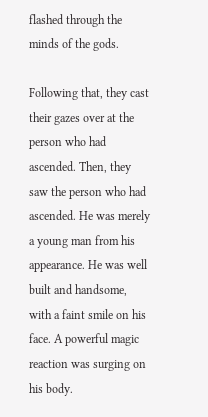flashed through the minds of the gods.

Following that, they cast their gazes over at the person who had ascended. Then, they saw the person who had ascended. He was merely a young man from his appearance. He was well built and handsome, with a faint smile on his face. A powerful magic reaction was surging on his body.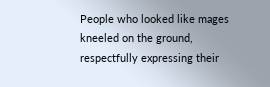People who looked like mages kneeled on the ground, respectfully expressing their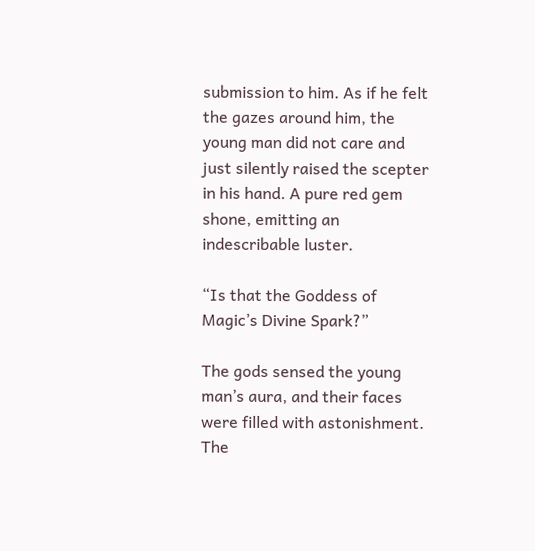submission to him. As if he felt the gazes around him, the young man did not care and just silently raised the scepter in his hand. A pure red gem shone, emitting an indescribable luster.

“Is that the Goddess of Magic’s Divine Spark?”

The gods sensed the young man’s aura, and their faces were filled with astonishment. The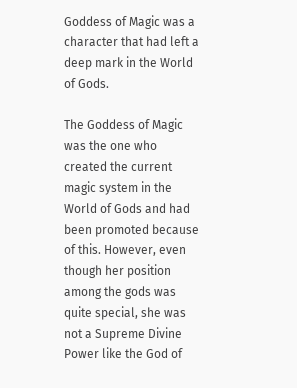Goddess of Magic was a character that had left a deep mark in the World of Gods.

The Goddess of Magic was the one who created the current magic system in the World of Gods and had been promoted because of this. However, even though her position among the gods was quite special, she was not a Supreme Divine Power like the God of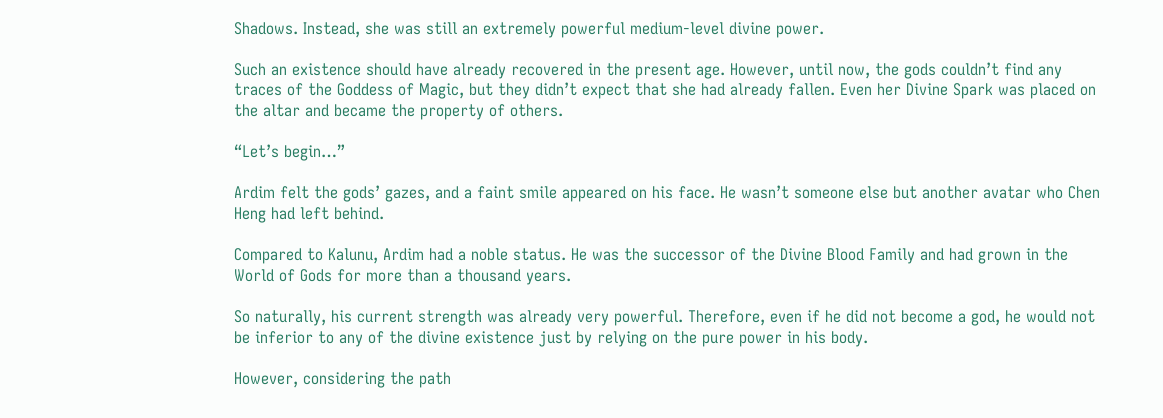Shadows. Instead, she was still an extremely powerful medium-level divine power.

Such an existence should have already recovered in the present age. However, until now, the gods couldn’t find any traces of the Goddess of Magic, but they didn’t expect that she had already fallen. Even her Divine Spark was placed on the altar and became the property of others.

“Let’s begin…”

Ardim felt the gods’ gazes, and a faint smile appeared on his face. He wasn’t someone else but another avatar who Chen Heng had left behind.

Compared to Kalunu, Ardim had a noble status. He was the successor of the Divine Blood Family and had grown in the World of Gods for more than a thousand years.

So naturally, his current strength was already very powerful. Therefore, even if he did not become a god, he would not be inferior to any of the divine existence just by relying on the pure power in his body.

However, considering the path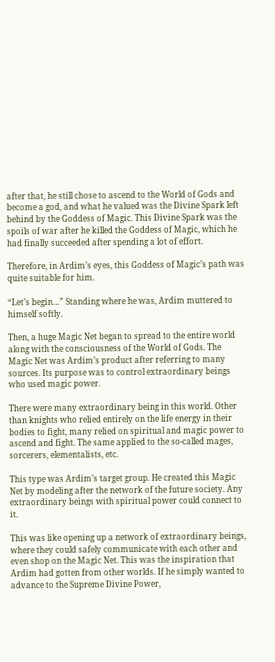after that, he still chose to ascend to the World of Gods and become a god, and what he valued was the Divine Spark left behind by the Goddess of Magic. This Divine Spark was the spoils of war after he killed the Goddess of Magic, which he had finally succeeded after spending a lot of effort.

Therefore, in Ardim’s eyes, this Goddess of Magic’s path was quite suitable for him.

“Let’s begin…” Standing where he was, Ardim muttered to himself softly.

Then, a huge Magic Net began to spread to the entire world along with the consciousness of the World of Gods. The Magic Net was Ardim’s product after referring to many sources. Its purpose was to control extraordinary beings who used magic power.

There were many extraordinary being in this world. Other than knights who relied entirely on the life energy in their bodies to fight, many relied on spiritual and magic power to ascend and fight. The same applied to the so-called mages, sorcerers, elementalists, etc.

This type was Ardim’s target group. He created this Magic Net by modeling after the network of the future society. Any extraordinary beings with spiritual power could connect to it.

This was like opening up a network of extraordinary beings, where they could safely communicate with each other and even shop on the Magic Net. This was the inspiration that Ardim had gotten from other worlds. If he simply wanted to advance to the Supreme Divine Power,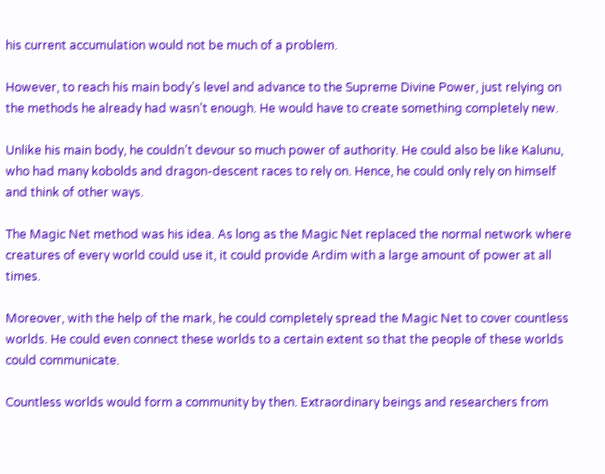his current accumulation would not be much of a problem.

However, to reach his main body’s level and advance to the Supreme Divine Power, just relying on the methods he already had wasn’t enough. He would have to create something completely new.

Unlike his main body, he couldn’t devour so much power of authority. He could also be like Kalunu, who had many kobolds and dragon-descent races to rely on. Hence, he could only rely on himself and think of other ways.

The Magic Net method was his idea. As long as the Magic Net replaced the normal network where creatures of every world could use it, it could provide Ardim with a large amount of power at all times.

Moreover, with the help of the mark, he could completely spread the Magic Net to cover countless worlds. He could even connect these worlds to a certain extent so that the people of these worlds could communicate.

Countless worlds would form a community by then. Extraordinary beings and researchers from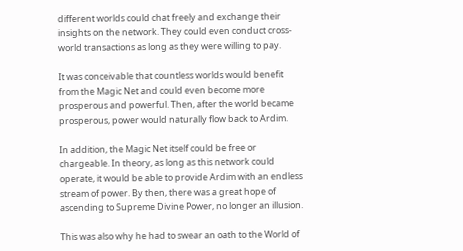different worlds could chat freely and exchange their insights on the network. They could even conduct cross-world transactions as long as they were willing to pay.

It was conceivable that countless worlds would benefit from the Magic Net and could even become more prosperous and powerful. Then, after the world became prosperous, power would naturally flow back to Ardim.

In addition, the Magic Net itself could be free or chargeable. In theory, as long as this network could operate, it would be able to provide Ardim with an endless stream of power. By then, there was a great hope of ascending to Supreme Divine Power, no longer an illusion.

This was also why he had to swear an oath to the World of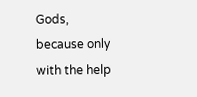Gods, because only with the help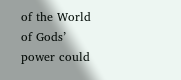of the World of Gods’ power could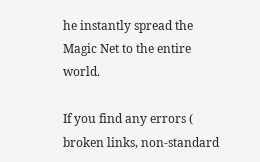he instantly spread the Magic Net to the entire world.

If you find any errors ( broken links, non-standard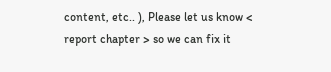content, etc.. ), Please let us know < report chapter > so we can fix it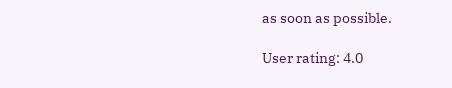as soon as possible.

User rating: 4.0